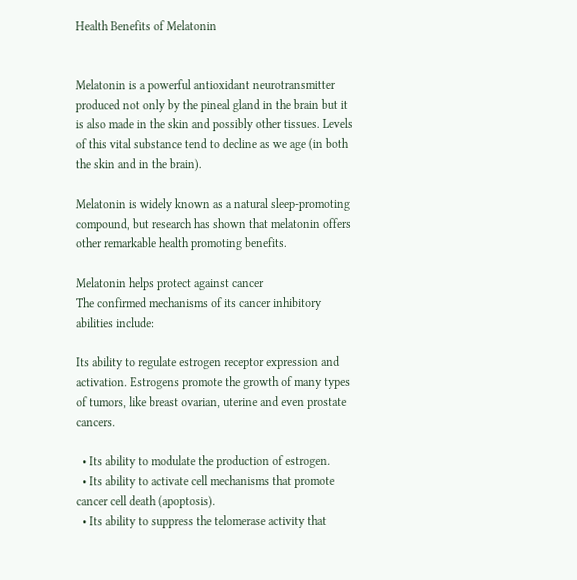Health Benefits of Melatonin


Melatonin is a powerful antioxidant neurotransmitter produced not only by the pineal gland in the brain but it is also made in the skin and possibly other tissues. Levels of this vital substance tend to decline as we age (in both the skin and in the brain).

Melatonin is widely known as a natural sleep-promoting compound, but research has shown that melatonin offers other remarkable health promoting benefits.

Melatonin helps protect against cancer
The confirmed mechanisms of its cancer inhibitory abilities include:

Its ability to regulate estrogen receptor expression and activation. Estrogens promote the growth of many types of tumors, like breast ovarian, uterine and even prostate cancers.

  • Its ability to modulate the production of estrogen.
  • Its ability to activate cell mechanisms that promote cancer cell death (apoptosis).
  • Its ability to suppress the telomerase activity that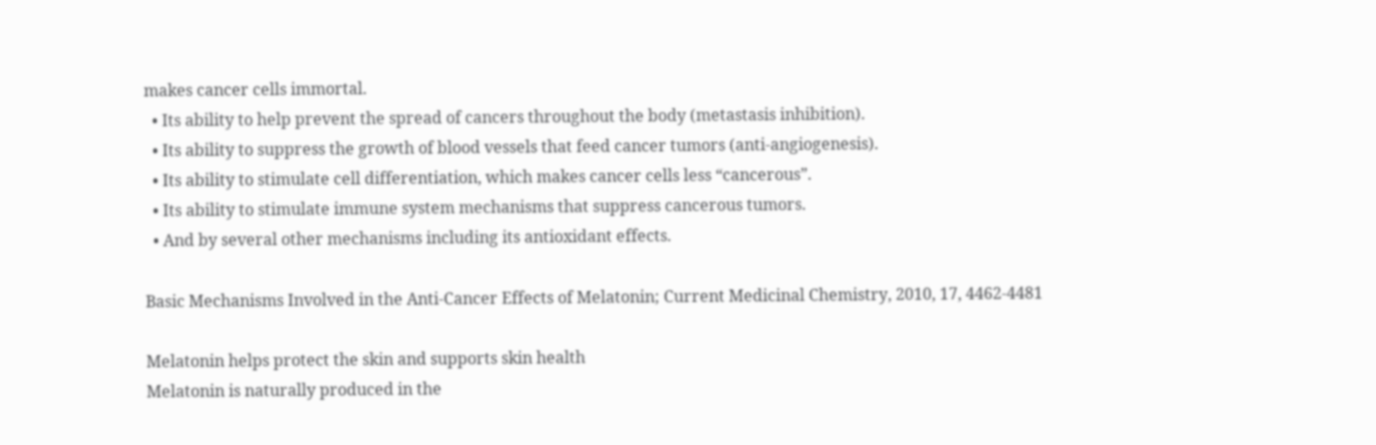makes cancer cells immortal.
  • Its ability to help prevent the spread of cancers throughout the body (metastasis inhibition).
  • Its ability to suppress the growth of blood vessels that feed cancer tumors (anti-angiogenesis).
  • Its ability to stimulate cell differentiation, which makes cancer cells less “cancerous”.
  • Its ability to stimulate immune system mechanisms that suppress cancerous tumors.
  • And by several other mechanisms including its antioxidant effects.

Basic Mechanisms Involved in the Anti-Cancer Effects of Melatonin; Current Medicinal Chemistry, 2010, 17, 4462-4481

Melatonin helps protect the skin and supports skin health
Melatonin is naturally produced in the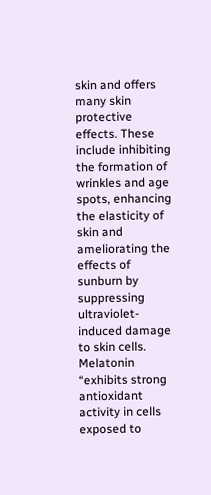skin and offers many skin protective effects. These include inhibiting the formation of wrinkles and age spots, enhancing the elasticity of skin and ameliorating the effects of sunburn by suppressing ultraviolet-induced damage to skin cells. Melatonin “exhibits strong antioxidant activity in cells exposed to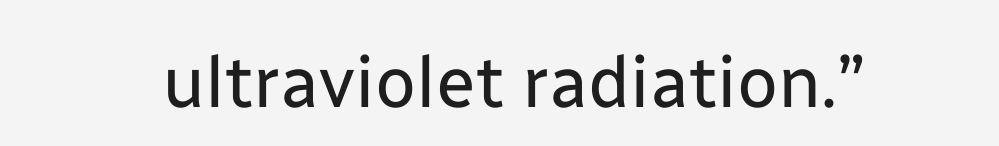ultraviolet radiation.”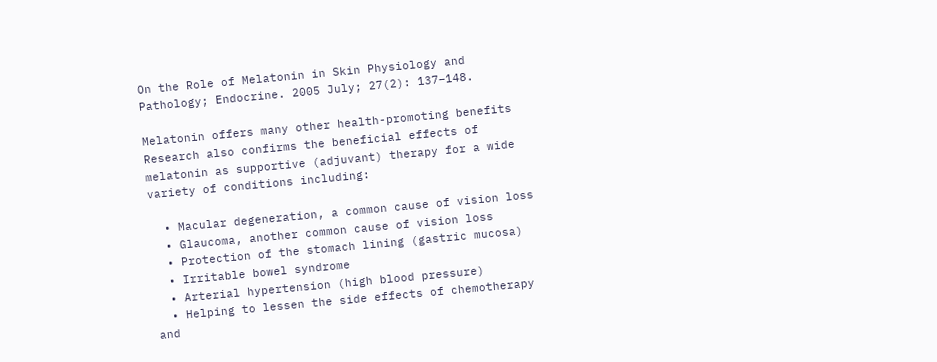On the Role of Melatonin in Skin Physiology and Pathology; Endocrine. 2005 July; 27(2): 137–148.

Melatonin offers many other health-promoting benefits
Research also confirms the beneficial effects of melatonin as supportive (adjuvant) therapy for a wide variety of conditions including:

  • Macular degeneration, a common cause of vision loss
  • Glaucoma, another common cause of vision loss
  • Protection of the stomach lining (gastric mucosa)
  • Irritable bowel syndrome
  • Arterial hypertension (high blood pressure)
  • Helping to lessen the side effects of chemotherapy and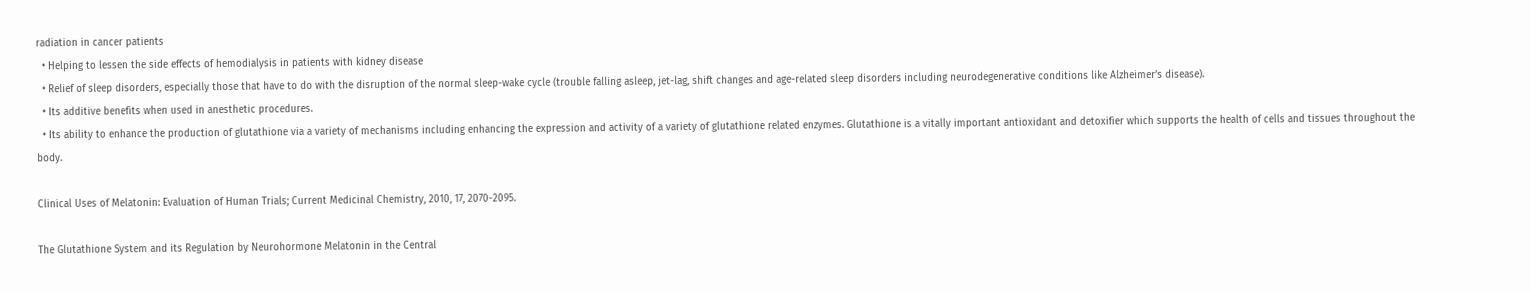radiation in cancer patients
  • Helping to lessen the side effects of hemodialysis in patients with kidney disease
  • Relief of sleep disorders, especially those that have to do with the disruption of the normal sleep-wake cycle (trouble falling asleep, jet-lag, shift changes and age-related sleep disorders including neurodegenerative conditions like Alzheimer’s disease).
  • Its additive benefits when used in anesthetic procedures.
  • Its ability to enhance the production of glutathione via a variety of mechanisms including enhancing the expression and activity of a variety of glutathione related enzymes. Glutathione is a vitally important antioxidant and detoxifier which supports the health of cells and tissues throughout the body.

Clinical Uses of Melatonin: Evaluation of Human Trials; Current Medicinal Chemistry, 2010, 17, 2070-2095.

The Glutathione System and its Regulation by Neurohormone Melatonin in the Central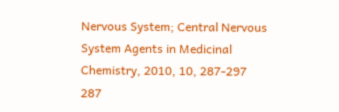Nervous System; Central Nervous System Agents in Medicinal Chemistry, 2010, 10, 287-297 287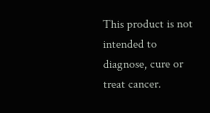This product is not intended to diagnose, cure or treat cancer.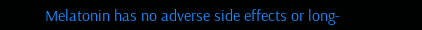Melatonin has no adverse side effects or long-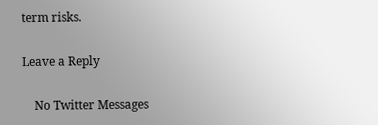term risks.

Leave a Reply

    No Twitter Messages